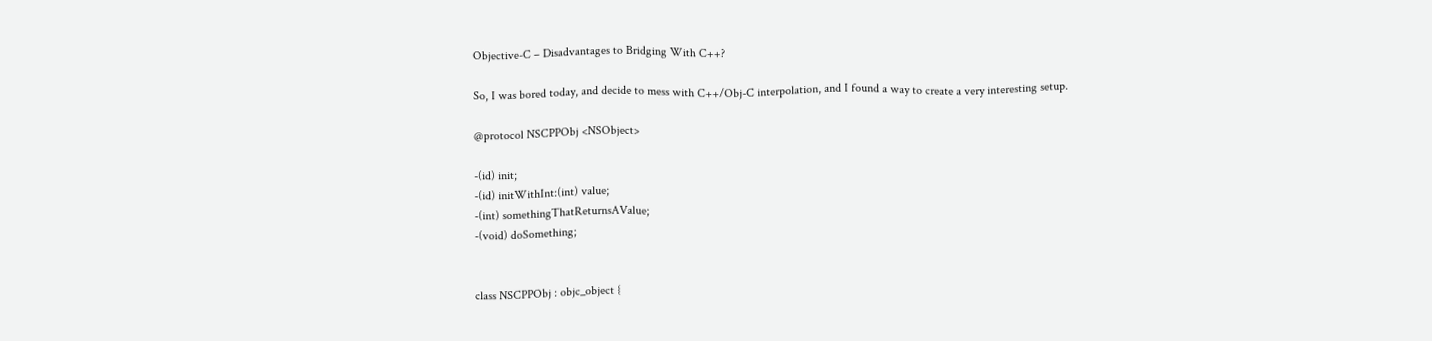Objective-C – Disadvantages to Bridging With C++?

So, I was bored today, and decide to mess with C++/Obj-C interpolation, and I found a way to create a very interesting setup.

@protocol NSCPPObj <NSObject>

-(id) init;
-(id) initWithInt:(int) value;
-(int) somethingThatReturnsAValue;
-(void) doSomething;


class NSCPPObj : objc_object {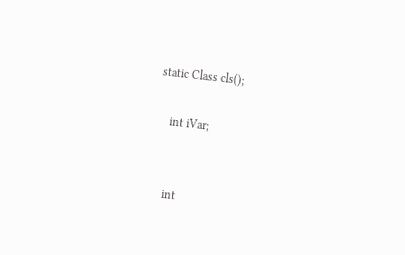static Class cls();

    int iVar;


    int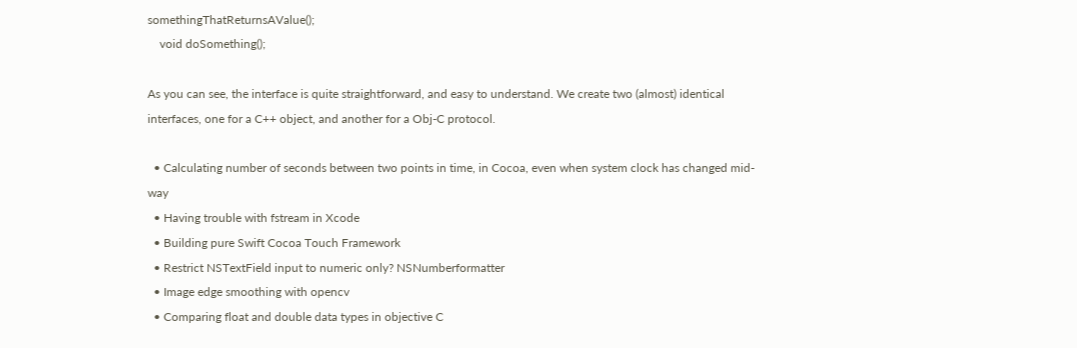somethingThatReturnsAValue();
    void doSomething();

As you can see, the interface is quite straightforward, and easy to understand. We create two (almost) identical interfaces, one for a C++ object, and another for a Obj-C protocol.

  • Calculating number of seconds between two points in time, in Cocoa, even when system clock has changed mid-way
  • Having trouble with fstream in Xcode
  • Building pure Swift Cocoa Touch Framework
  • Restrict NSTextField input to numeric only? NSNumberformatter
  • Image edge smoothing with opencv
  • Comparing float and double data types in objective C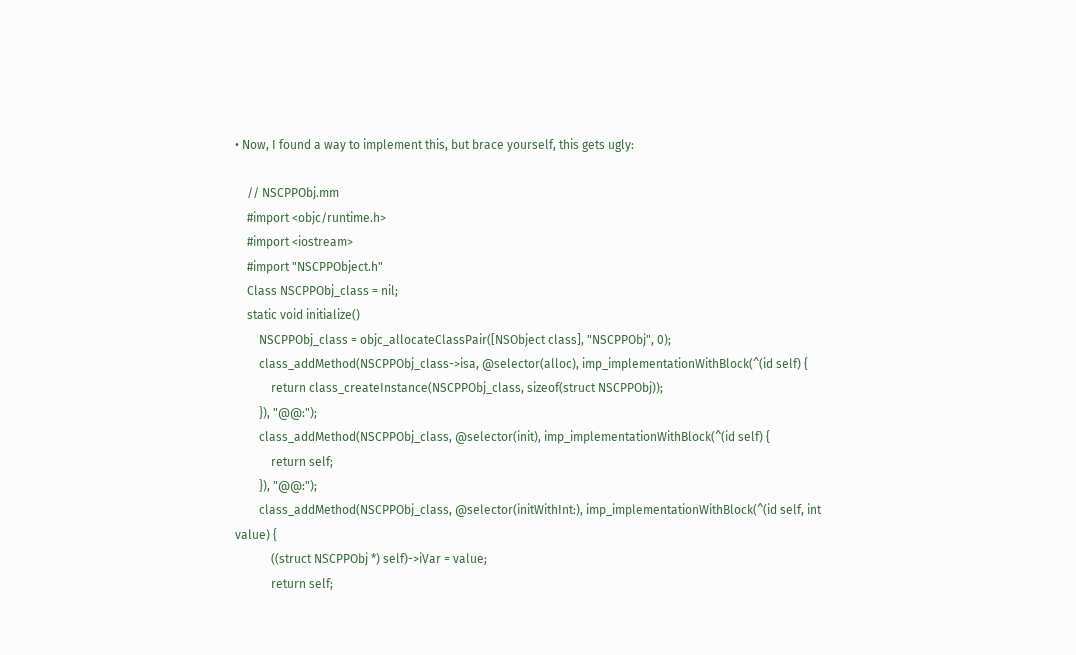• Now, I found a way to implement this, but brace yourself, this gets ugly:

    // NSCPPObj.mm
    #import <objc/runtime.h>
    #import <iostream>
    #import "NSCPPObject.h"
    Class NSCPPObj_class = nil;
    static void initialize()
        NSCPPObj_class = objc_allocateClassPair([NSObject class], "NSCPPObj", 0);
        class_addMethod(NSCPPObj_class->isa, @selector(alloc), imp_implementationWithBlock(^(id self) {
            return class_createInstance(NSCPPObj_class, sizeof(struct NSCPPObj));
        }), "@@:");
        class_addMethod(NSCPPObj_class, @selector(init), imp_implementationWithBlock(^(id self) {
            return self;
        }), "@@:");
        class_addMethod(NSCPPObj_class, @selector(initWithInt:), imp_implementationWithBlock(^(id self, int value) {
            ((struct NSCPPObj *) self)->iVar = value;
            return self;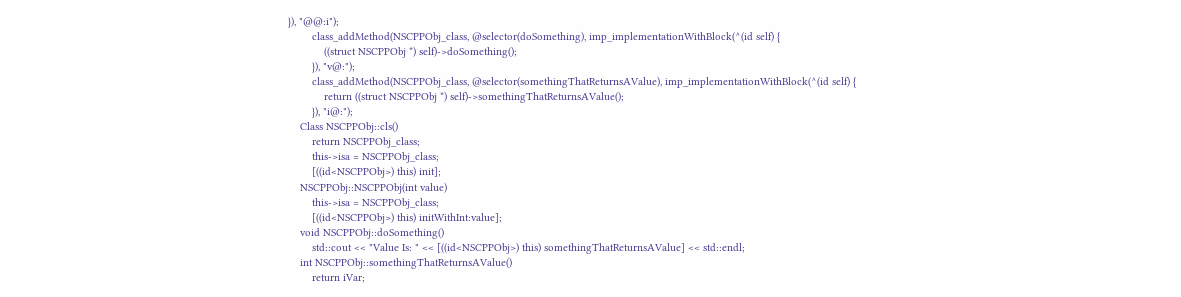}), "@@:i");
        class_addMethod(NSCPPObj_class, @selector(doSomething), imp_implementationWithBlock(^(id self) {
            ((struct NSCPPObj *) self)->doSomething();
        }), "v@:");
        class_addMethod(NSCPPObj_class, @selector(somethingThatReturnsAValue), imp_implementationWithBlock(^(id self) {
            return ((struct NSCPPObj *) self)->somethingThatReturnsAValue();
        }), "i@:");
    Class NSCPPObj::cls()
        return NSCPPObj_class;
        this->isa = NSCPPObj_class;
        [((id<NSCPPObj>) this) init];
    NSCPPObj::NSCPPObj(int value)
        this->isa = NSCPPObj_class;
        [((id<NSCPPObj>) this) initWithInt:value];
    void NSCPPObj::doSomething()
        std::cout << "Value Is: " << [((id<NSCPPObj>) this) somethingThatReturnsAValue] << std::endl;
    int NSCPPObj::somethingThatReturnsAValue()
        return iVar;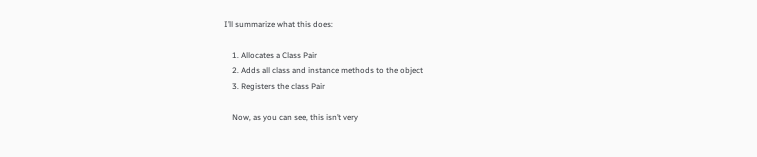I’ll summarize what this does:

    1. Allocates a Class Pair
    2. Adds all class and instance methods to the object
    3. Registers the class Pair

    Now, as you can see, this isn’t very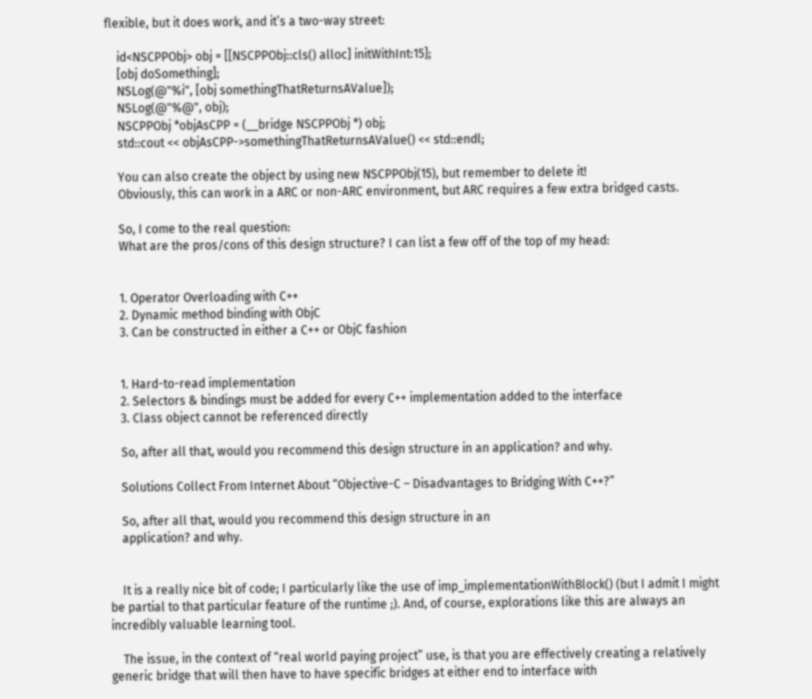flexible, but it does work, and it’s a two-way street:

    id<NSCPPObj> obj = [[NSCPPObj::cls() alloc] initWithInt:15];
    [obj doSomething];
    NSLog(@"%i", [obj somethingThatReturnsAValue]);
    NSLog(@"%@", obj);
    NSCPPObj *objAsCPP = (__bridge NSCPPObj *) obj;
    std::cout << objAsCPP->somethingThatReturnsAValue() << std::endl;

    You can also create the object by using new NSCPPObj(15), but remember to delete it!
    Obviously, this can work in a ARC or non-ARC environment, but ARC requires a few extra bridged casts.

    So, I come to the real question:
    What are the pros/cons of this design structure? I can list a few off of the top of my head:


    1. Operator Overloading with C++
    2. Dynamic method binding with ObjC
    3. Can be constructed in either a C++ or ObjC fashion


    1. Hard-to-read implementation
    2. Selectors & bindings must be added for every C++ implementation added to the interface
    3. Class object cannot be referenced directly

    So, after all that, would you recommend this design structure in an application? and why.

    Solutions Collect From Internet About “Objective-C – Disadvantages to Bridging With C++?”

    So, after all that, would you recommend this design structure in an
    application? and why.


    It is a really nice bit of code; I particularly like the use of imp_implementationWithBlock() (but I admit I might be partial to that particular feature of the runtime ;). And, of course, explorations like this are always an incredibly valuable learning tool.

    The issue, in the context of “real world paying project” use, is that you are effectively creating a relatively generic bridge that will then have to have specific bridges at either end to interface with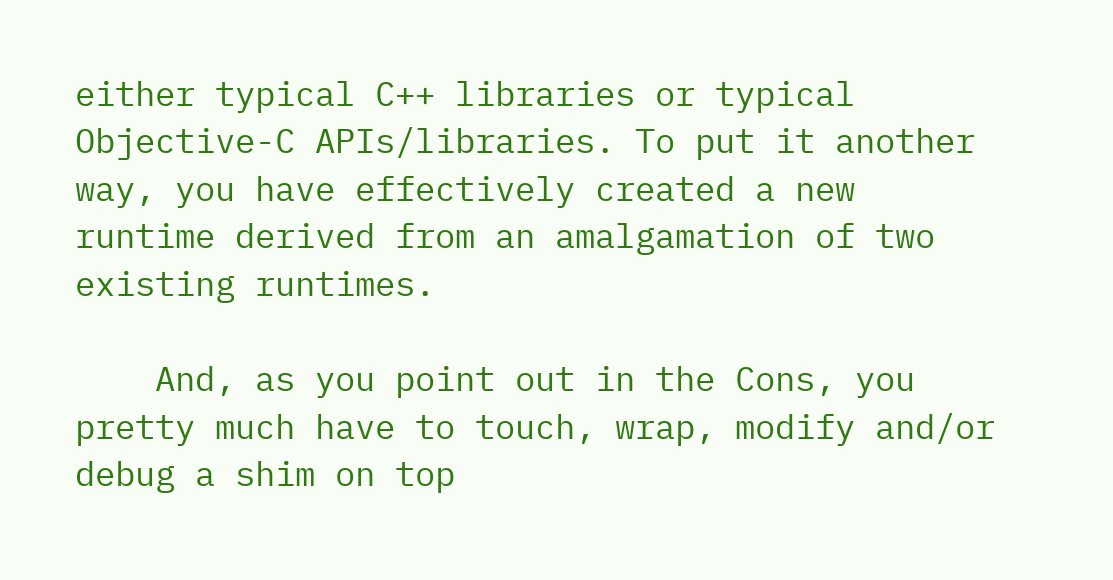either typical C++ libraries or typical Objective-C APIs/libraries. To put it another way, you have effectively created a new runtime derived from an amalgamation of two existing runtimes.

    And, as you point out in the Cons, you pretty much have to touch, wrap, modify and/or debug a shim on top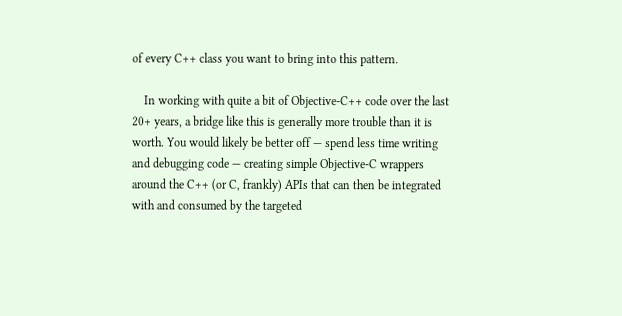of every C++ class you want to bring into this pattern.

    In working with quite a bit of Objective-C++ code over the last 20+ years, a bridge like this is generally more trouble than it is worth. You would likely be better off — spend less time writing and debugging code — creating simple Objective-C wrappers around the C++ (or C, frankly) APIs that can then be integrated with and consumed by the targeted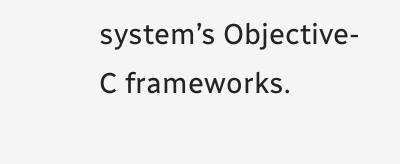system’s Objective-C frameworks.